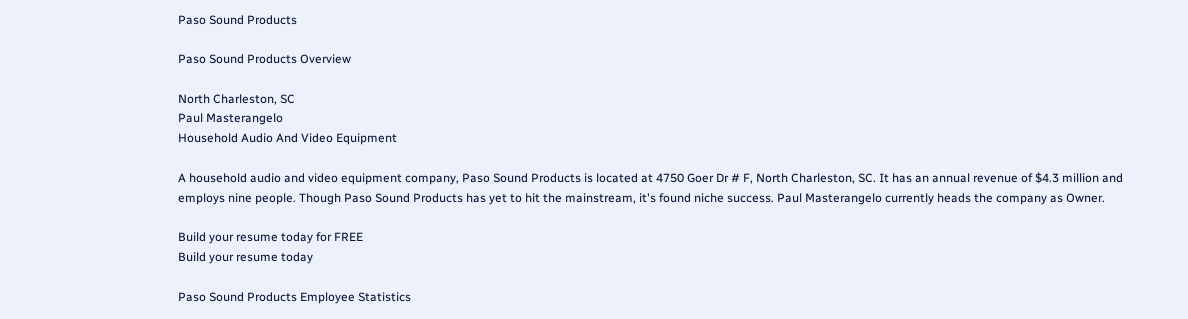Paso Sound Products

Paso Sound Products Overview

North Charleston, SC
Paul Masterangelo
Household Audio And Video Equipment

A household audio and video equipment company, Paso Sound Products is located at 4750 Goer Dr # F, North Charleston, SC. It has an annual revenue of $4.3 million and employs nine people. Though Paso Sound Products has yet to hit the mainstream, it's found niche success. Paul Masterangelo currently heads the company as Owner.

Build your resume today for FREE
Build your resume today

Paso Sound Products Employee Statistics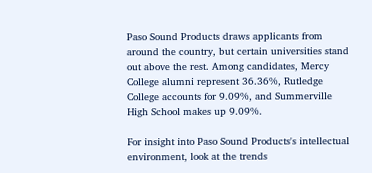Paso Sound Products draws applicants from around the country, but certain universities stand out above the rest. Among candidates, Mercy College alumni represent 36.36%, Rutledge College accounts for 9.09%, and Summerville High School makes up 9.09%.

For insight into Paso Sound Products's intellectual environment, look at the trends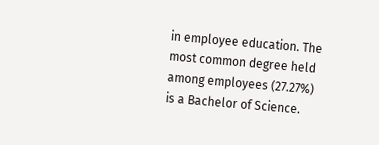in employee education. The most common degree held among employees (27.27%) is a Bachelor of Science.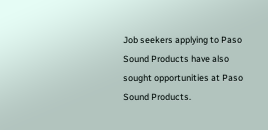Job seekers applying to Paso Sound Products have also sought opportunities at Paso Sound Products.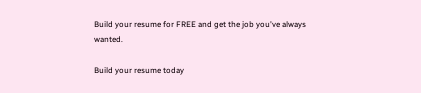Build your resume for FREE and get the job you've always wanted.

Build your resume today